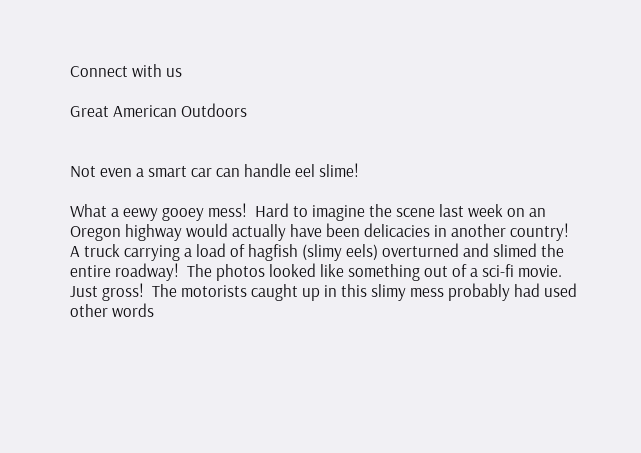Connect with us

Great American Outdoors


Not even a smart car can handle eel slime!

What a eewy gooey mess!  Hard to imagine the scene last week on an Oregon highway would actually have been delicacies in another country!  A truck carrying a load of hagfish (slimy eels) overturned and slimed the entire roadway!  The photos looked like something out of a sci-fi movie.  Just gross!  The motorists caught up in this slimy mess probably had used other words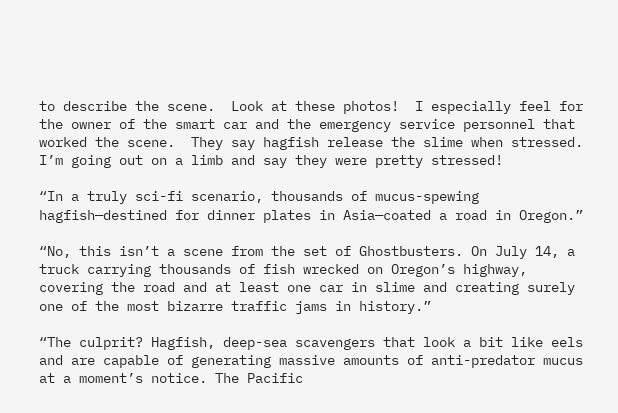to describe the scene.  Look at these photos!  I especially feel for the owner of the smart car and the emergency service personnel that worked the scene.  They say hagfish release the slime when stressed.  I’m going out on a limb and say they were pretty stressed!

“In a truly sci-fi scenario, thousands of mucus-spewing hagfish—destined for dinner plates in Asia—coated a road in Oregon.”

“No, this isn’t a scene from the set of Ghostbusters. On July 14, a truck carrying thousands of fish wrecked on Oregon’s highway, covering the road and at least one car in slime and creating surely one of the most bizarre traffic jams in history.”

“The culprit? Hagfish, deep-sea scavengers that look a bit like eels and are capable of generating massive amounts of anti-predator mucus at a moment’s notice. The Pacific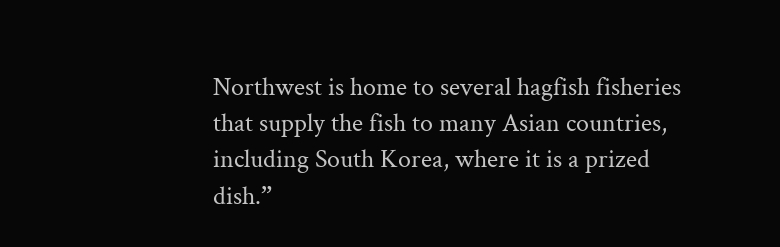Northwest is home to several hagfish fisheries that supply the fish to many Asian countries, including South Korea, where it is a prized dish.”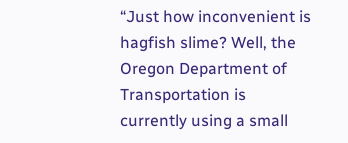“Just how inconvenient is hagfish slime? Well, the Oregon Department of Transportation is currently using a small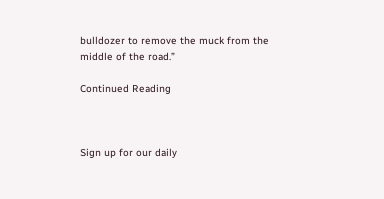bulldozer to remove the muck from the middle of the road.”

Continued Reading



Sign up for our daily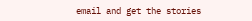email and get the stories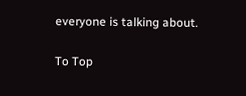everyone is talking about.

To Top